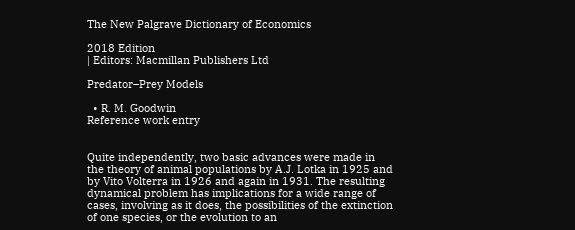The New Palgrave Dictionary of Economics

2018 Edition
| Editors: Macmillan Publishers Ltd

Predator–Prey Models

  • R. M. Goodwin
Reference work entry


Quite independently, two basic advances were made in the theory of animal populations by A.J. Lotka in 1925 and by Vito Volterra in 1926 and again in 1931. The resulting dynamical problem has implications for a wide range of cases, involving as it does, the possibilities of the extinction of one species, or the evolution to an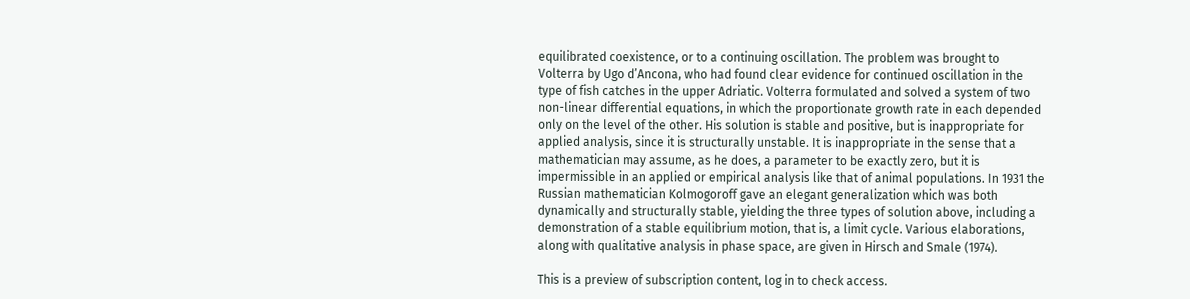equilibrated coexistence, or to a continuing oscillation. The problem was brought to Volterra by Ugo d’Ancona, who had found clear evidence for continued oscillation in the type of fish catches in the upper Adriatic. Volterra formulated and solved a system of two non-linear differential equations, in which the proportionate growth rate in each depended only on the level of the other. His solution is stable and positive, but is inappropriate for applied analysis, since it is structurally unstable. It is inappropriate in the sense that a mathematician may assume, as he does, a parameter to be exactly zero, but it is impermissible in an applied or empirical analysis like that of animal populations. In 1931 the Russian mathematician Kolmogoroff gave an elegant generalization which was both dynamically and structurally stable, yielding the three types of solution above, including a demonstration of a stable equilibrium motion, that is, a limit cycle. Various elaborations, along with qualitative analysis in phase space, are given in Hirsch and Smale (1974).

This is a preview of subscription content, log in to check access.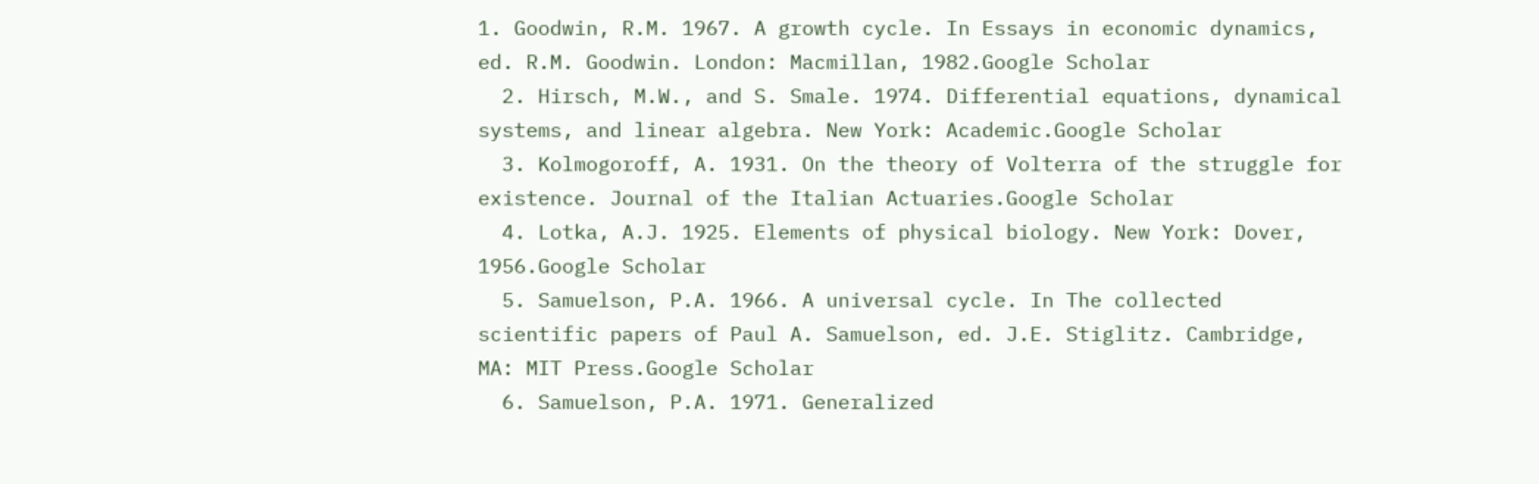1. Goodwin, R.M. 1967. A growth cycle. In Essays in economic dynamics, ed. R.M. Goodwin. London: Macmillan, 1982.Google Scholar
  2. Hirsch, M.W., and S. Smale. 1974. Differential equations, dynamical systems, and linear algebra. New York: Academic.Google Scholar
  3. Kolmogoroff, A. 1931. On the theory of Volterra of the struggle for existence. Journal of the Italian Actuaries.Google Scholar
  4. Lotka, A.J. 1925. Elements of physical biology. New York: Dover, 1956.Google Scholar
  5. Samuelson, P.A. 1966. A universal cycle. In The collected scientific papers of Paul A. Samuelson, ed. J.E. Stiglitz. Cambridge, MA: MIT Press.Google Scholar
  6. Samuelson, P.A. 1971. Generalized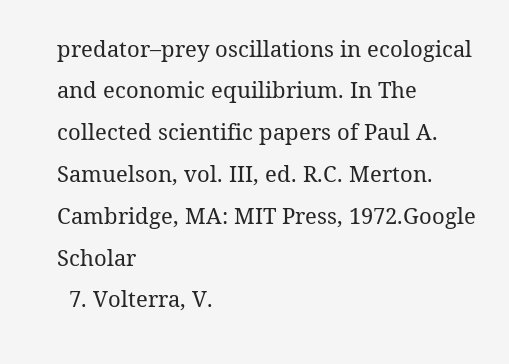predator–prey oscillations in ecological and economic equilibrium. In The collected scientific papers of Paul A. Samuelson, vol. III, ed. R.C. Merton. Cambridge, MA: MIT Press, 1972.Google Scholar
  7. Volterra, V.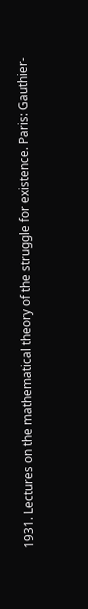1931. Lectures on the mathematical theory of the struggle for existence. Paris: Gauthier-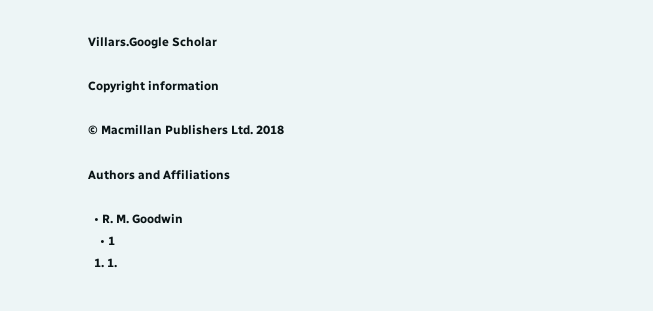Villars.Google Scholar

Copyright information

© Macmillan Publishers Ltd. 2018

Authors and Affiliations

  • R. M. Goodwin
    • 1
  1. 1.